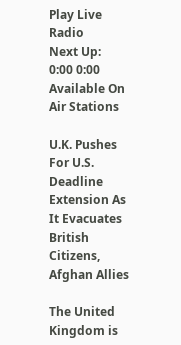Play Live Radio
Next Up:
0:00 0:00
Available On Air Stations

U.K. Pushes For U.S. Deadline Extension As It Evacuates British Citizens, Afghan Allies

The United Kingdom is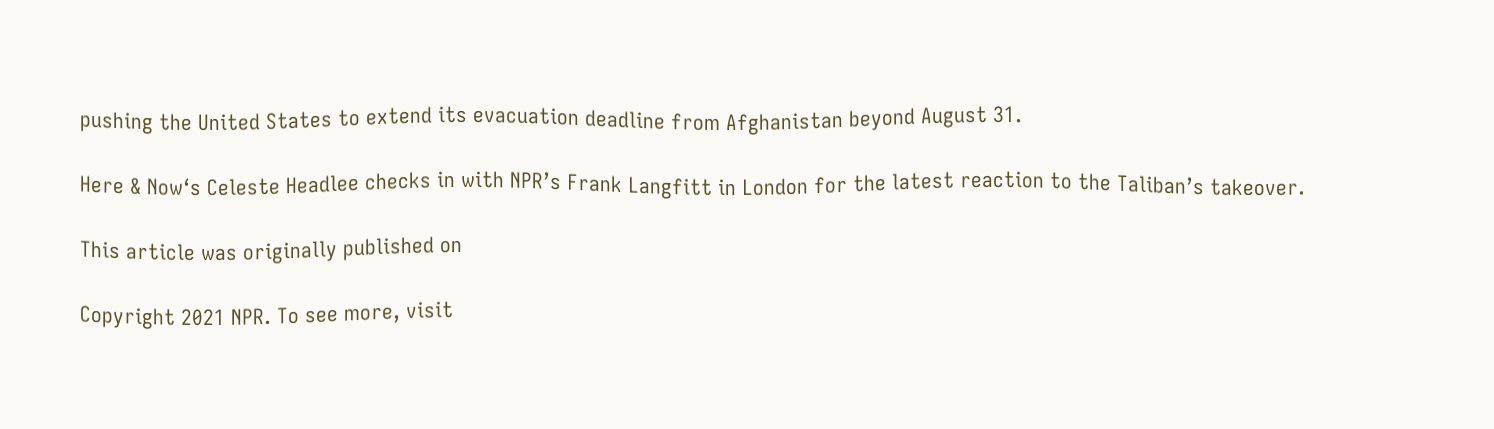pushing the United States to extend its evacuation deadline from Afghanistan beyond August 31.

Here & Now‘s Celeste Headlee checks in with NPR’s Frank Langfitt in London for the latest reaction to the Taliban’s takeover.

This article was originally published on

Copyright 2021 NPR. To see more, visit